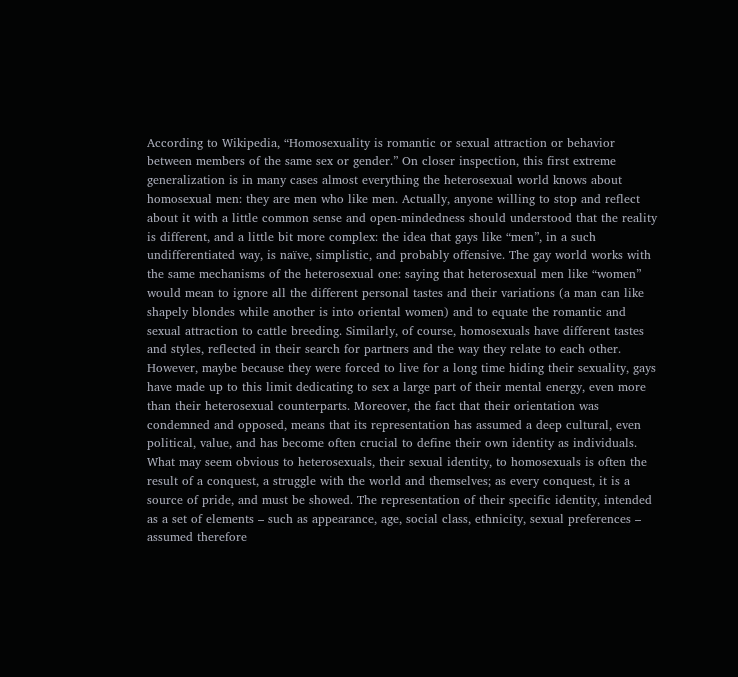According to Wikipedia, “Homosexuality is romantic or sexual attraction or behavior between members of the same sex or gender.” On closer inspection, this first extreme generalization is in many cases almost everything the heterosexual world knows about homosexual men: they are men who like men. Actually, anyone willing to stop and reflect about it with a little common sense and open-mindedness should understood that the reality is different, and a little bit more complex: the idea that gays like “men”, in a such undifferentiated way, is naïve, simplistic, and probably offensive. The gay world works with the same mechanisms of the heterosexual one: saying that heterosexual men like “women” would mean to ignore all the different personal tastes and their variations (a man can like shapely blondes while another is into oriental women) and to equate the romantic and sexual attraction to cattle breeding. Similarly, of course, homosexuals have different tastes and styles, reflected in their search for partners and the way they relate to each other. However, maybe because they were forced to live for a long time hiding their sexuality, gays have made up to this limit dedicating to sex a large part of their mental energy, even more than their heterosexual counterparts. Moreover, the fact that their orientation was condemned and opposed, means that its representation has assumed a deep cultural, even political, value, and has become often crucial to define their own identity as individuals. What may seem obvious to heterosexuals, their sexual identity, to homosexuals is often the result of a conquest, a struggle with the world and themselves; as every conquest, it is a source of pride, and must be showed. The representation of their specific identity, intended as a set of elements – such as appearance, age, social class, ethnicity, sexual preferences – assumed therefore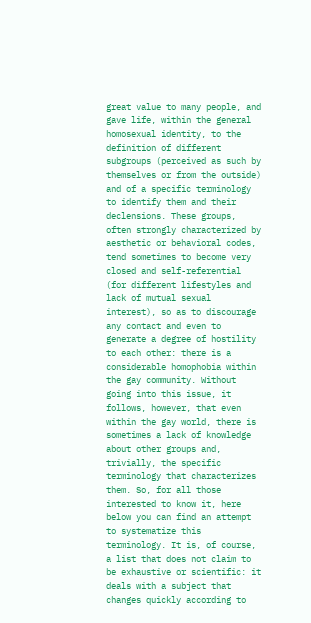great value to many people, and gave life, within the general homosexual identity, to the definition of different subgroups (perceived as such by themselves or from the outside) and of a specific terminology to identify them and their declensions. These groups, often strongly characterized by aesthetic or behavioral codes, tend sometimes to become very closed and self-referential (for different lifestyles and lack of mutual sexual interest), so as to discourage any contact and even to generate a degree of hostility to each other: there is a considerable homophobia within the gay community. Without going into this issue, it follows, however, that even within the gay world, there is sometimes a lack of knowledge about other groups and, trivially, the specific terminology that characterizes them. So, for all those interested to know it, here below you can find an attempt to systematize this terminology. It is, of course, a list that does not claim to be exhaustive or scientific: it deals with a subject that changes quickly according to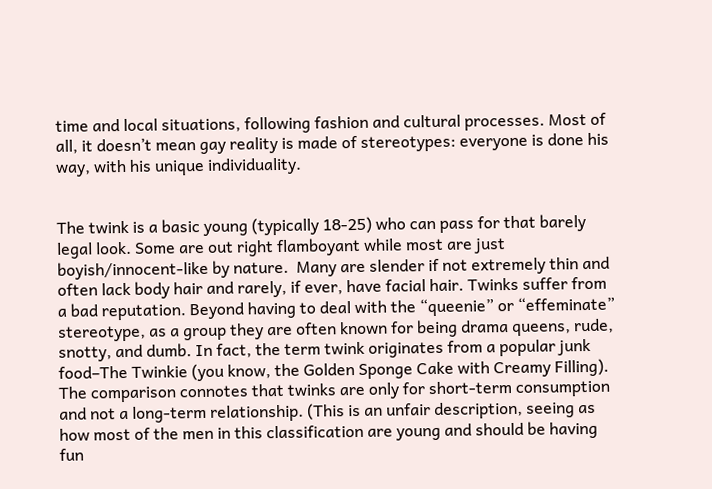time and local situations, following fashion and cultural processes. Most of all, it doesn’t mean gay reality is made of stereotypes: everyone is done his way, with his unique individuality.


The twink is a basic young (typically 18-25) who can pass for that barely legal look. Some are out right flamboyant while most are just boyish/innocent-like by nature.  Many are slender if not extremely thin and often lack body hair and rarely, if ever, have facial hair. Twinks suffer from a bad reputation. Beyond having to deal with the “queenie” or “effeminate” stereotype, as a group they are often known for being drama queens, rude, snotty, and dumb. In fact, the term twink originates from a popular junk food–The Twinkie (you know, the Golden Sponge Cake with Creamy Filling). The comparison connotes that twinks are only for short-term consumption and not a long-term relationship. (This is an unfair description, seeing as how most of the men in this classification are young and should be having fun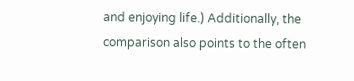and enjoying life.) Additionally, the comparison also points to the often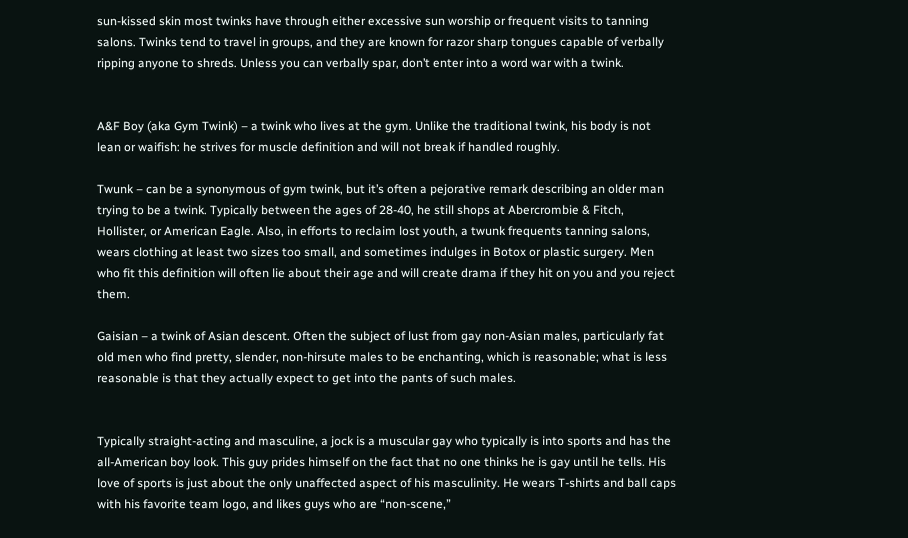sun-kissed skin most twinks have through either excessive sun worship or frequent visits to tanning salons. Twinks tend to travel in groups, and they are known for razor sharp tongues capable of verbally ripping anyone to shreds. Unless you can verbally spar, don’t enter into a word war with a twink.


A&F Boy (aka Gym Twink) – a twink who lives at the gym. Unlike the traditional twink, his body is not lean or waifish: he strives for muscle definition and will not break if handled roughly.

Twunk – can be a synonymous of gym twink, but it’s often a pejorative remark describing an older man trying to be a twink. Typically between the ages of 28-40, he still shops at Abercrombie & Fitch, Hollister, or American Eagle. Also, in efforts to reclaim lost youth, a twunk frequents tanning salons, wears clothing at least two sizes too small, and sometimes indulges in Botox or plastic surgery. Men who fit this definition will often lie about their age and will create drama if they hit on you and you reject them.

Gaisian – a twink of Asian descent. Often the subject of lust from gay non-Asian males, particularly fat old men who find pretty, slender, non-hirsute males to be enchanting, which is reasonable; what is less reasonable is that they actually expect to get into the pants of such males.


Typically straight-acting and masculine, a jock is a muscular gay who typically is into sports and has the all-American boy look. This guy prides himself on the fact that no one thinks he is gay until he tells. His love of sports is just about the only unaffected aspect of his masculinity. He wears T-shirts and ball caps with his favorite team logo, and likes guys who are “non-scene,”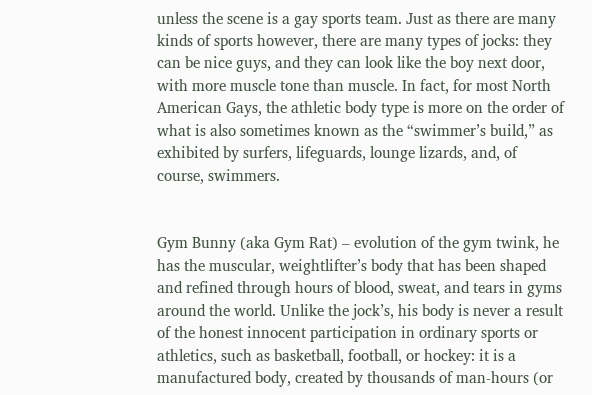unless the scene is a gay sports team. Just as there are many kinds of sports however, there are many types of jocks: they can be nice guys, and they can look like the boy next door, with more muscle tone than muscle. In fact, for most North American Gays, the athletic body type is more on the order of what is also sometimes known as the “swimmer’s build,” as exhibited by surfers, lifeguards, lounge lizards, and, of course, swimmers.


Gym Bunny (aka Gym Rat) – evolution of the gym twink, he has the muscular, weightlifter’s body that has been shaped and refined through hours of blood, sweat, and tears in gyms around the world. Unlike the jock’s, his body is never a result of the honest innocent participation in ordinary sports or athletics, such as basketball, football, or hockey: it is a manufactured body, created by thousands of man-hours (or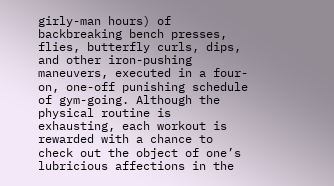girly-man hours) of backbreaking bench presses, flies, butterfly curls, dips, and other iron-pushing maneuvers, executed in a four-on, one-off punishing schedule of gym-going. Although the physical routine is exhausting, each workout is rewarded with a chance to check out the object of one’s lubricious affections in the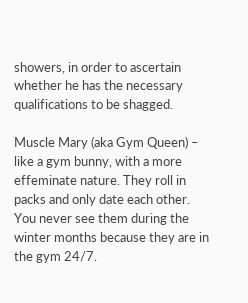showers, in order to ascertain whether he has the necessary qualifications to be shagged.

Muscle Mary (aka Gym Queen) – like a gym bunny, with a more effeminate nature. They roll in packs and only date each other. You never see them during the winter months because they are in the gym 24/7.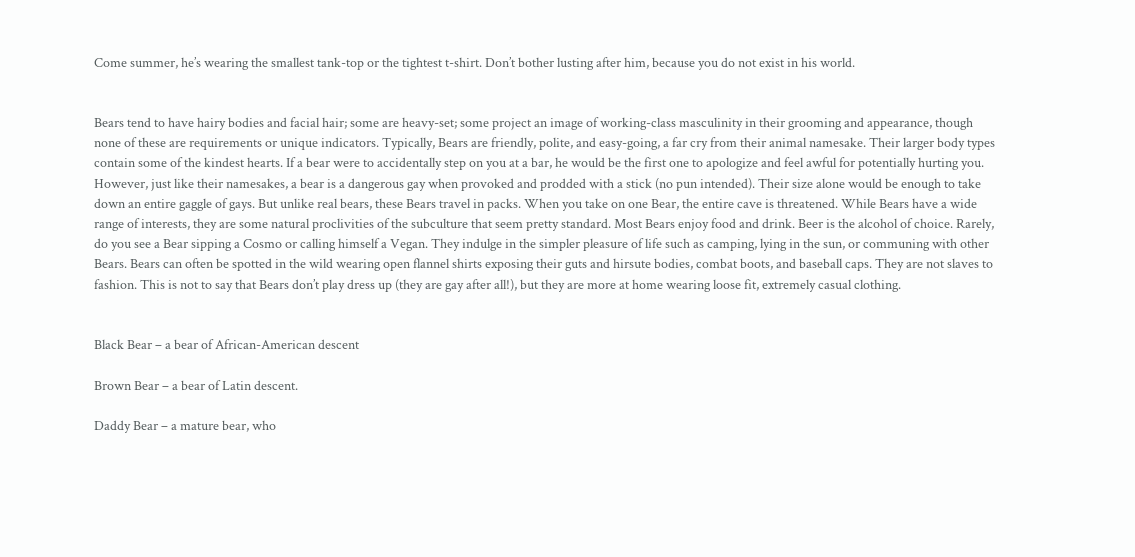Come summer, he’s wearing the smallest tank-top or the tightest t-shirt. Don’t bother lusting after him, because you do not exist in his world.


Bears tend to have hairy bodies and facial hair; some are heavy-set; some project an image of working-class masculinity in their grooming and appearance, though none of these are requirements or unique indicators. Typically, Bears are friendly, polite, and easy-going, a far cry from their animal namesake. Their larger body types contain some of the kindest hearts. If a bear were to accidentally step on you at a bar, he would be the first one to apologize and feel awful for potentially hurting you. However, just like their namesakes, a bear is a dangerous gay when provoked and prodded with a stick (no pun intended). Their size alone would be enough to take down an entire gaggle of gays. But unlike real bears, these Bears travel in packs. When you take on one Bear, the entire cave is threatened. While Bears have a wide range of interests, they are some natural proclivities of the subculture that seem pretty standard. Most Bears enjoy food and drink. Beer is the alcohol of choice. Rarely, do you see a Bear sipping a Cosmo or calling himself a Vegan. They indulge in the simpler pleasure of life such as camping, lying in the sun, or communing with other Bears. Bears can often be spotted in the wild wearing open flannel shirts exposing their guts and hirsute bodies, combat boots, and baseball caps. They are not slaves to fashion. This is not to say that Bears don’t play dress up (they are gay after all!), but they are more at home wearing loose fit, extremely casual clothing.


Black Bear – a bear of African-American descent

Brown Bear – a bear of Latin descent.

Daddy Bear – a mature bear, who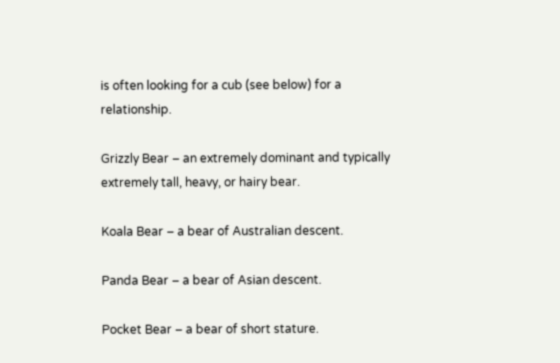is often looking for a cub (see below) for a relationship.

Grizzly Bear – an extremely dominant and typically extremely tall, heavy, or hairy bear.

Koala Bear – a bear of Australian descent.

Panda Bear – a bear of Asian descent.

Pocket Bear – a bear of short stature.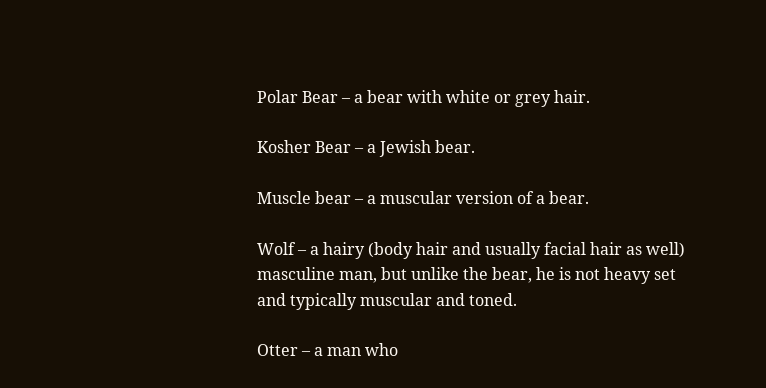Polar Bear – a bear with white or grey hair.

Kosher Bear – a Jewish bear.

Muscle bear – a muscular version of a bear.

Wolf – a hairy (body hair and usually facial hair as well) masculine man, but unlike the bear, he is not heavy set and typically muscular and toned.

Otter – a man who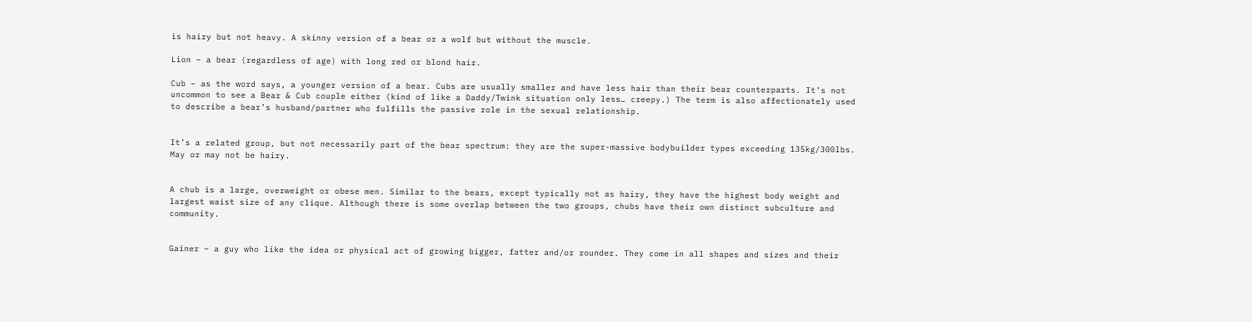is hairy but not heavy. A skinny version of a bear or a wolf but without the muscle.

Lion – a bear (regardless of age) with long red or blond hair.

Cub – as the word says, a younger version of a bear. Cubs are usually smaller and have less hair than their bear counterparts. It’s not uncommon to see a Bear & Cub couple either (kind of like a Daddy/Twink situation only less… creepy.) The term is also affectionately used to describe a bear’s husband/partner who fulfills the passive role in the sexual relationship.


It’s a related group, but not necessarily part of the bear spectrum: they are the super-massive bodybuilder types exceeding 135kg/300lbs. May or may not be hairy.


A chub is a large, overweight or obese men. Similar to the bears, except typically not as hairy, they have the highest body weight and largest waist size of any clique. Although there is some overlap between the two groups, chubs have their own distinct subculture and community.


Gainer – a guy who like the idea or physical act of growing bigger, fatter and/or rounder. They come in all shapes and sizes and their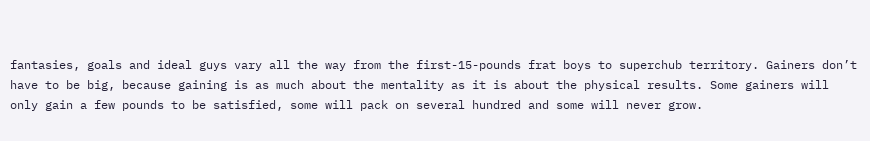fantasies, goals and ideal guys vary all the way from the first-15-pounds frat boys to superchub territory. Gainers don’t have to be big, because gaining is as much about the mentality as it is about the physical results. Some gainers will only gain a few pounds to be satisfied, some will pack on several hundred and some will never grow.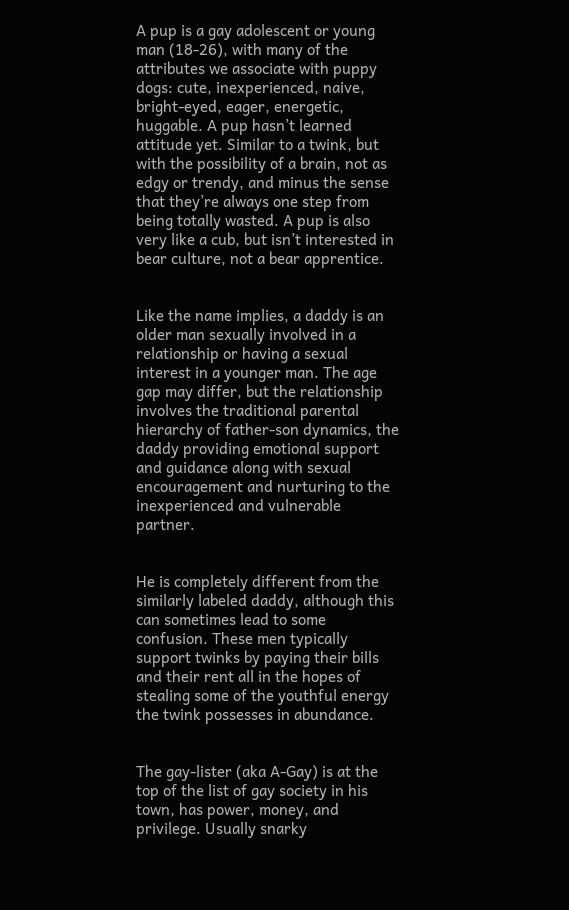A pup is a gay adolescent or young man (18-26), with many of the attributes we associate with puppy dogs: cute, inexperienced, naive, bright-eyed, eager, energetic, huggable. A pup hasn’t learned attitude yet. Similar to a twink, but with the possibility of a brain, not as edgy or trendy, and minus the sense that they’re always one step from being totally wasted. A pup is also very like a cub, but isn’t interested in bear culture, not a bear apprentice.


Like the name implies, a daddy is an older man sexually involved in a relationship or having a sexual interest in a younger man. The age gap may differ, but the relationship involves the traditional parental hierarchy of father-son dynamics, the daddy providing emotional support and guidance along with sexual encouragement and nurturing to the inexperienced and vulnerable partner.


He is completely different from the similarly labeled daddy, although this can sometimes lead to some confusion. These men typically support twinks by paying their bills and their rent all in the hopes of stealing some of the youthful energy the twink possesses in abundance.


The gay-lister (aka A-Gay) is at the top of the list of gay society in his town, has power, money, and privilege. Usually snarky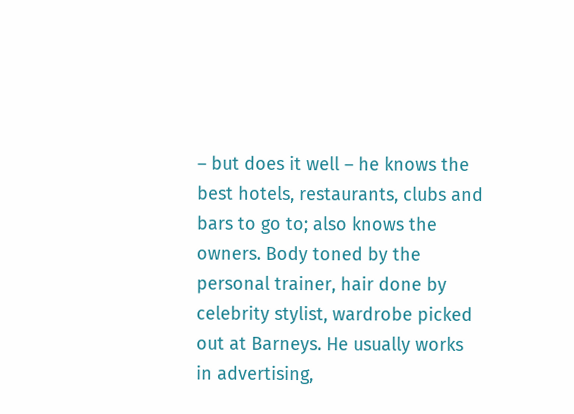– but does it well – he knows the best hotels, restaurants, clubs and bars to go to; also knows the owners. Body toned by the personal trainer, hair done by celebrity stylist, wardrobe picked out at Barneys. He usually works in advertising,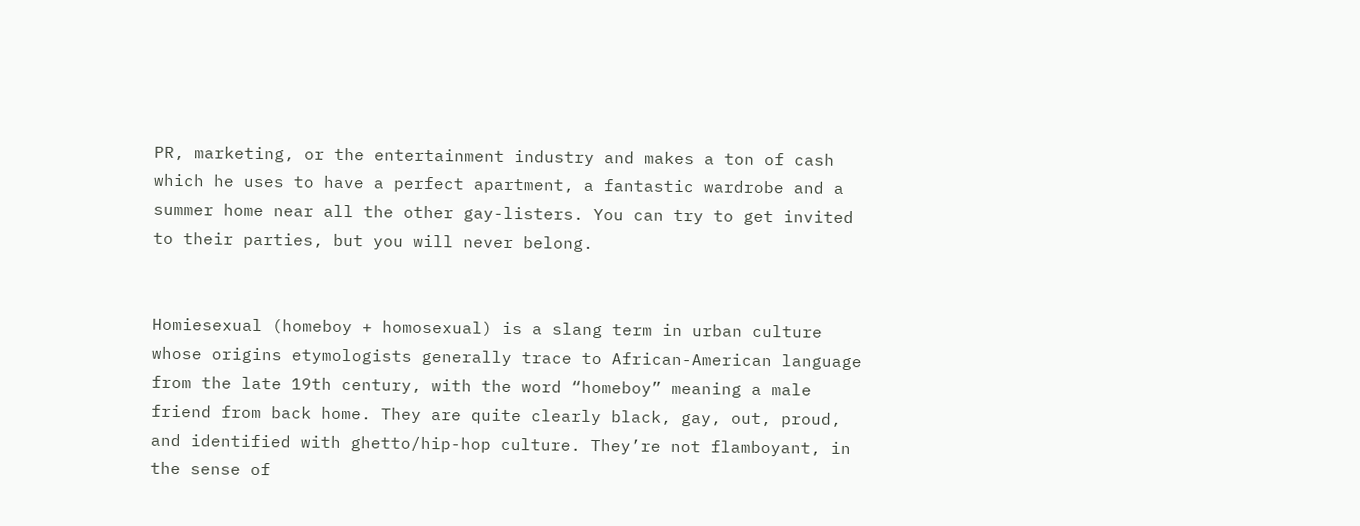PR, marketing, or the entertainment industry and makes a ton of cash which he uses to have a perfect apartment, a fantastic wardrobe and a summer home near all the other gay-listers. You can try to get invited to their parties, but you will never belong.


Homiesexual (homeboy + homosexual) is a slang term in urban culture whose origins etymologists generally trace to African-American language from the late 19th century, with the word “homeboy” meaning a male friend from back home. They are quite clearly black, gay, out, proud, and identified with ghetto/hip-hop culture. They’re not flamboyant, in the sense of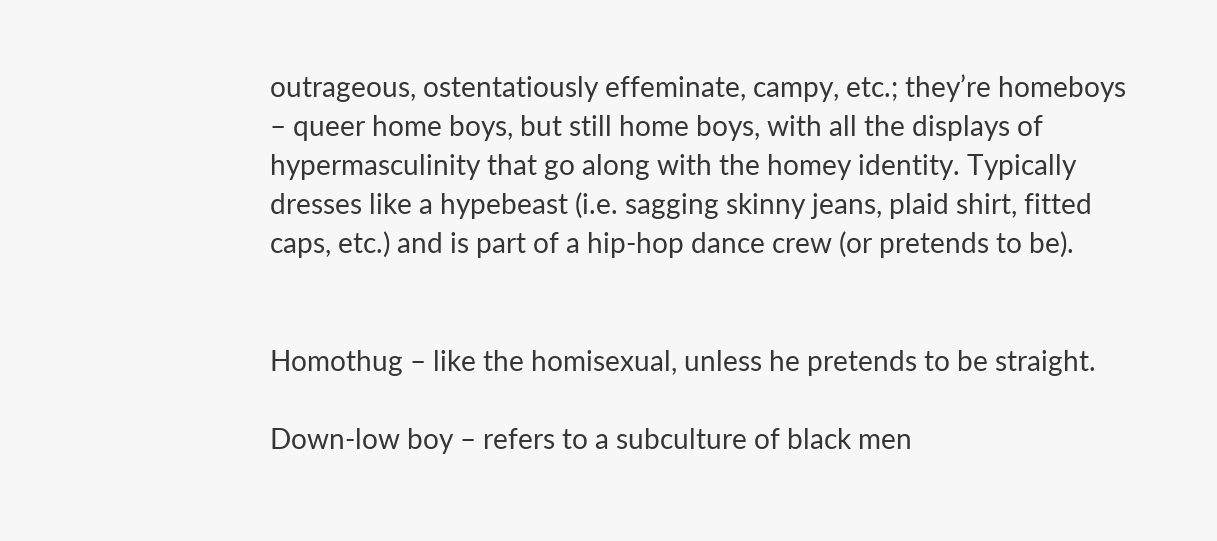outrageous, ostentatiously effeminate, campy, etc.; they’re homeboys – queer home boys, but still home boys, with all the displays of hypermasculinity that go along with the homey identity. Typically dresses like a hypebeast (i.e. sagging skinny jeans, plaid shirt, fitted caps, etc.) and is part of a hip-hop dance crew (or pretends to be).


Homothug – like the homisexual, unless he pretends to be straight.

Down-low boy – refers to a subculture of black men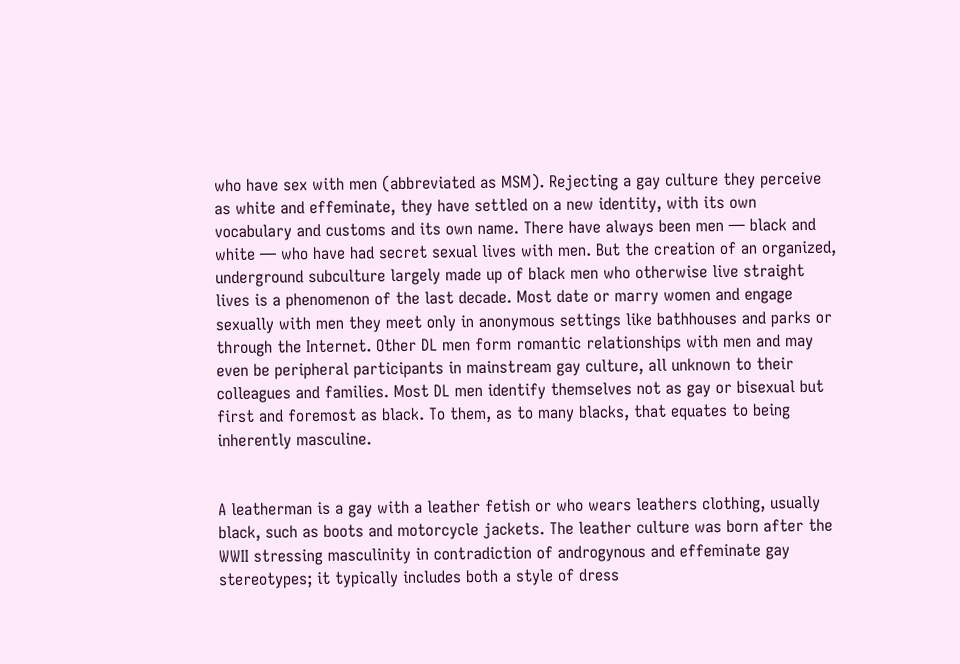who have sex with men (abbreviated as MSM). Rejecting a gay culture they perceive as white and effeminate, they have settled on a new identity, with its own vocabulary and customs and its own name. There have always been men — black and white — who have had secret sexual lives with men. But the creation of an organized, underground subculture largely made up of black men who otherwise live straight lives is a phenomenon of the last decade. Most date or marry women and engage sexually with men they meet only in anonymous settings like bathhouses and parks or through the Internet. Other DL men form romantic relationships with men and may even be peripheral participants in mainstream gay culture, all unknown to their colleagues and families. Most DL men identify themselves not as gay or bisexual but first and foremost as black. To them, as to many blacks, that equates to being inherently masculine.


A leatherman is a gay with a leather fetish or who wears leathers clothing, usually black, such as boots and motorcycle jackets. The leather culture was born after the WWII stressing masculinity in contradiction of androgynous and effeminate gay stereotypes; it typically includes both a style of dress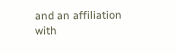and an affiliation with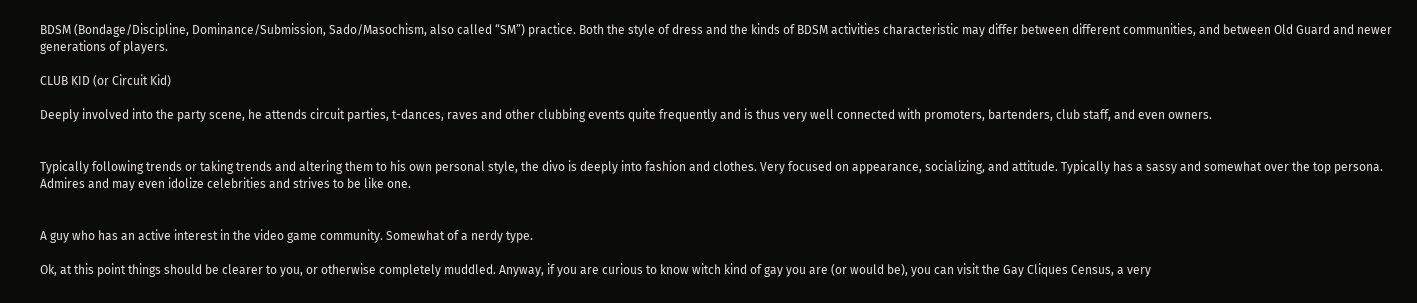BDSM (Bondage/Discipline, Dominance/Submission, Sado/Masochism, also called “SM”) practice. Both the style of dress and the kinds of BDSM activities characteristic may differ between different communities, and between Old Guard and newer generations of players.

CLUB KID (or Circuit Kid)

Deeply involved into the party scene, he attends circuit parties, t-dances, raves and other clubbing events quite frequently and is thus very well connected with promoters, bartenders, club staff, and even owners.


Typically following trends or taking trends and altering them to his own personal style, the divo is deeply into fashion and clothes. Very focused on appearance, socializing, and attitude. Typically has a sassy and somewhat over the top persona. Admires and may even idolize celebrities and strives to be like one.


A guy who has an active interest in the video game community. Somewhat of a nerdy type.

Ok, at this point things should be clearer to you, or otherwise completely muddled. Anyway, if you are curious to know witch kind of gay you are (or would be), you can visit the Gay Cliques Census, a very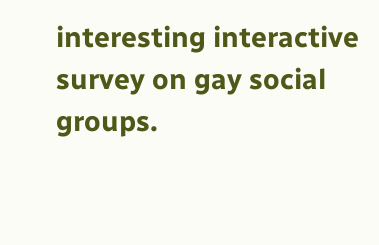interesting interactive survey on gay social groups.